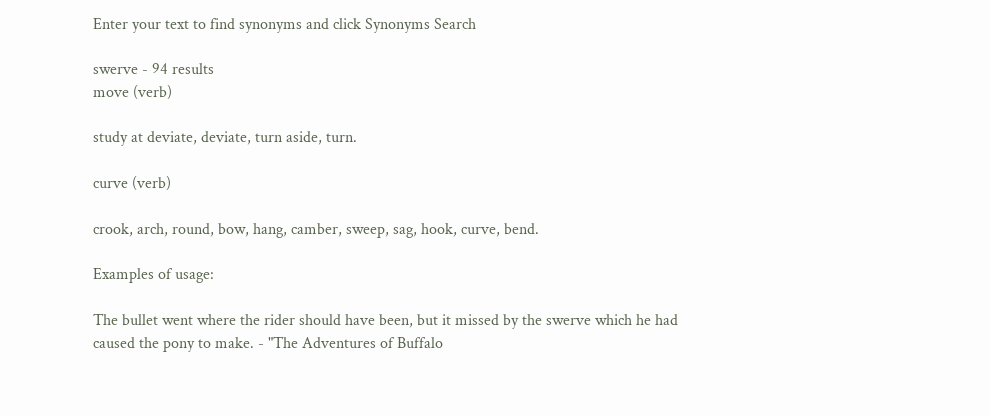Enter your text to find synonyms and click Synonyms Search

swerve - 94 results
move (verb)

study at deviate, deviate, turn aside, turn.

curve (verb)

crook, arch, round, bow, hang, camber, sweep, sag, hook, curve, bend.

Examples of usage:

The bullet went where the rider should have been, but it missed by the swerve which he had caused the pony to make. - "The Adventures of Buffalo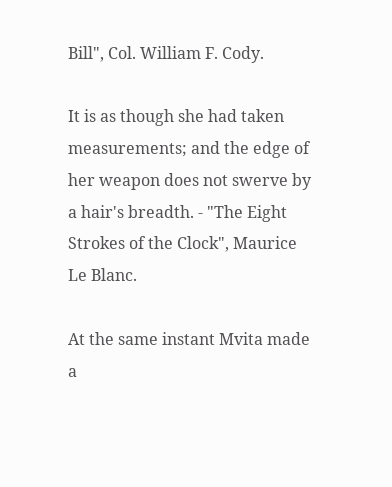Bill", Col. William F. Cody.

It is as though she had taken measurements; and the edge of her weapon does not swerve by a hair's breadth. - "The Eight Strokes of the Clock", Maurice Le Blanc.

At the same instant Mvita made a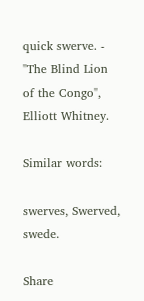quick swerve. - "The Blind Lion of the Congo", Elliott Whitney.

Similar words:

swerves, Swerved, swede.

Share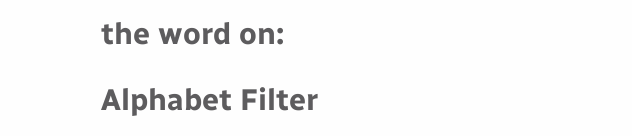the word on:

Alphabet Filter